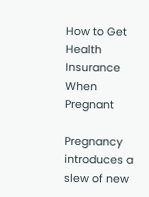How to Get Health Insurance When Pregnant

Pregnancy introduces a slew of new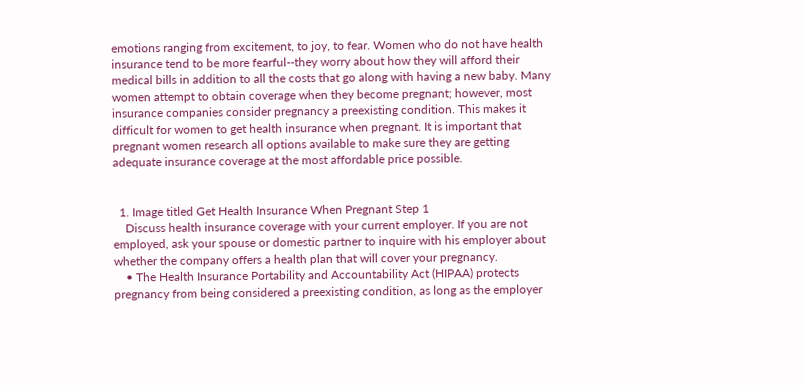emotions ranging from excitement, to joy, to fear. Women who do not have health insurance tend to be more fearful--they worry about how they will afford their medical bills in addition to all the costs that go along with having a new baby. Many women attempt to obtain coverage when they become pregnant; however, most insurance companies consider pregnancy a preexisting condition. This makes it difficult for women to get health insurance when pregnant. It is important that pregnant women research all options available to make sure they are getting adequate insurance coverage at the most affordable price possible.


  1. Image titled Get Health Insurance When Pregnant Step 1
    Discuss health insurance coverage with your current employer. If you are not employed, ask your spouse or domestic partner to inquire with his employer about whether the company offers a health plan that will cover your pregnancy.
    • The Health Insurance Portability and Accountability Act (HIPAA) protects pregnancy from being considered a preexisting condition, as long as the employer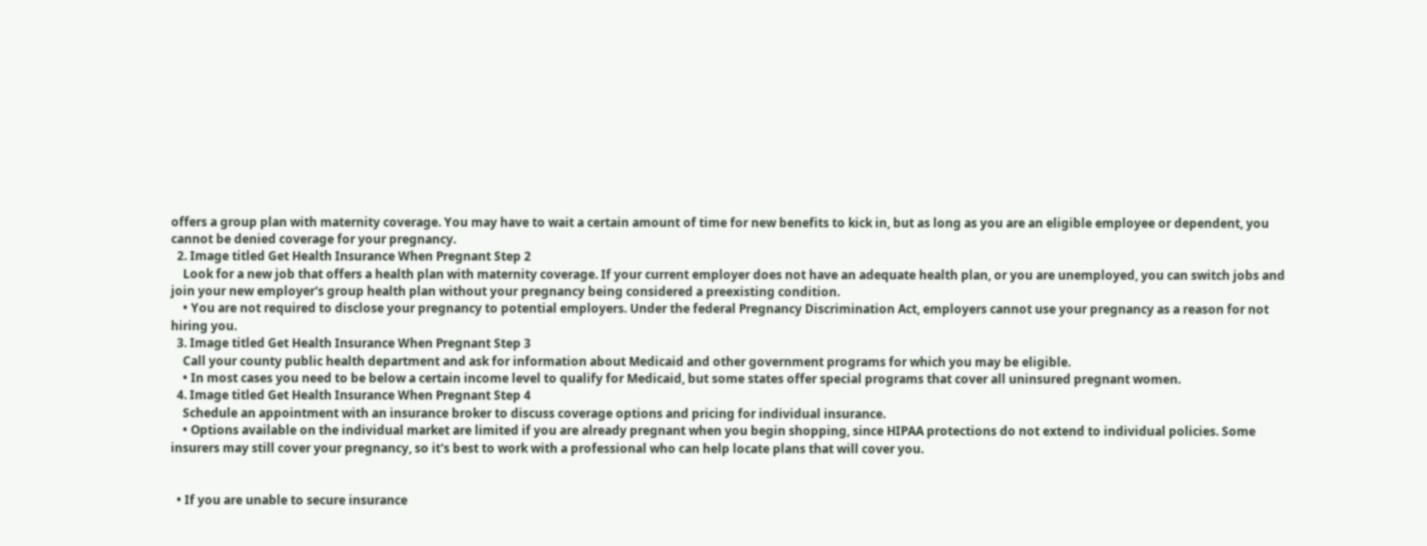offers a group plan with maternity coverage. You may have to wait a certain amount of time for new benefits to kick in, but as long as you are an eligible employee or dependent, you cannot be denied coverage for your pregnancy.
  2. Image titled Get Health Insurance When Pregnant Step 2
    Look for a new job that offers a health plan with maternity coverage. If your current employer does not have an adequate health plan, or you are unemployed, you can switch jobs and join your new employer's group health plan without your pregnancy being considered a preexisting condition.
    • You are not required to disclose your pregnancy to potential employers. Under the federal Pregnancy Discrimination Act, employers cannot use your pregnancy as a reason for not hiring you.
  3. Image titled Get Health Insurance When Pregnant Step 3
    Call your county public health department and ask for information about Medicaid and other government programs for which you may be eligible.
    • In most cases you need to be below a certain income level to qualify for Medicaid, but some states offer special programs that cover all uninsured pregnant women.
  4. Image titled Get Health Insurance When Pregnant Step 4
    Schedule an appointment with an insurance broker to discuss coverage options and pricing for individual insurance.
    • Options available on the individual market are limited if you are already pregnant when you begin shopping, since HIPAA protections do not extend to individual policies. Some insurers may still cover your pregnancy, so it's best to work with a professional who can help locate plans that will cover you.


  • If you are unable to secure insurance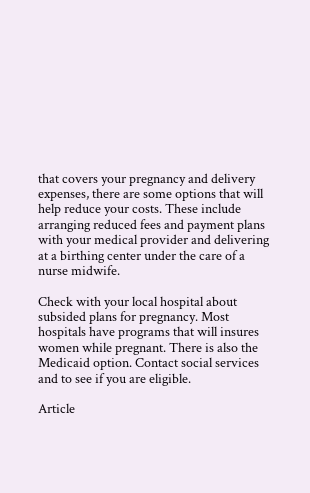that covers your pregnancy and delivery expenses, there are some options that will help reduce your costs. These include arranging reduced fees and payment plans with your medical provider and delivering at a birthing center under the care of a nurse midwife.

Check with your local hospital about subsided plans for pregnancy. Most hospitals have programs that will insures women while pregnant. There is also the Medicaid option. Contact social services and to see if you are eligible.

Article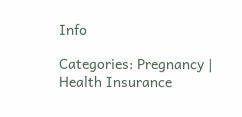Info

Categories: Pregnancy | Health Insurance